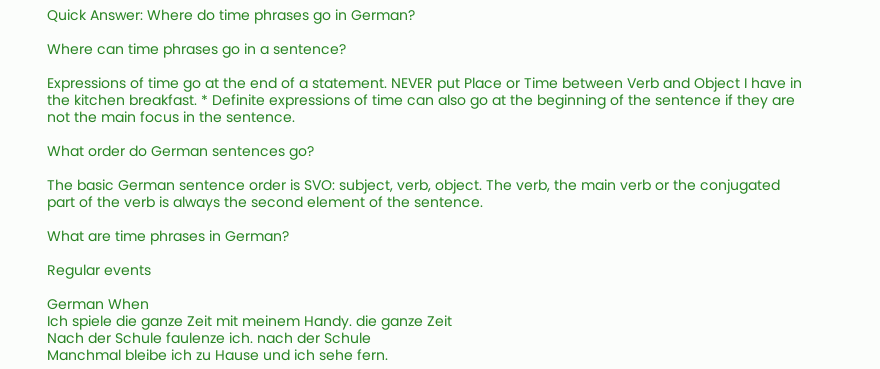Quick Answer: Where do time phrases go in German?

Where can time phrases go in a sentence?

Expressions of time go at the end of a statement. NEVER put Place or Time between Verb and Object I have in the kitchen breakfast. * Definite expressions of time can also go at the beginning of the sentence if they are not the main focus in the sentence.

What order do German sentences go?

The basic German sentence order is SVO: subject, verb, object. The verb, the main verb or the conjugated part of the verb is always the second element of the sentence.

What are time phrases in German?

Regular events

German When
Ich spiele die ganze Zeit mit meinem Handy. die ganze Zeit
Nach der Schule faulenze ich. nach der Schule
Manchmal bleibe ich zu Hause und ich sehe fern.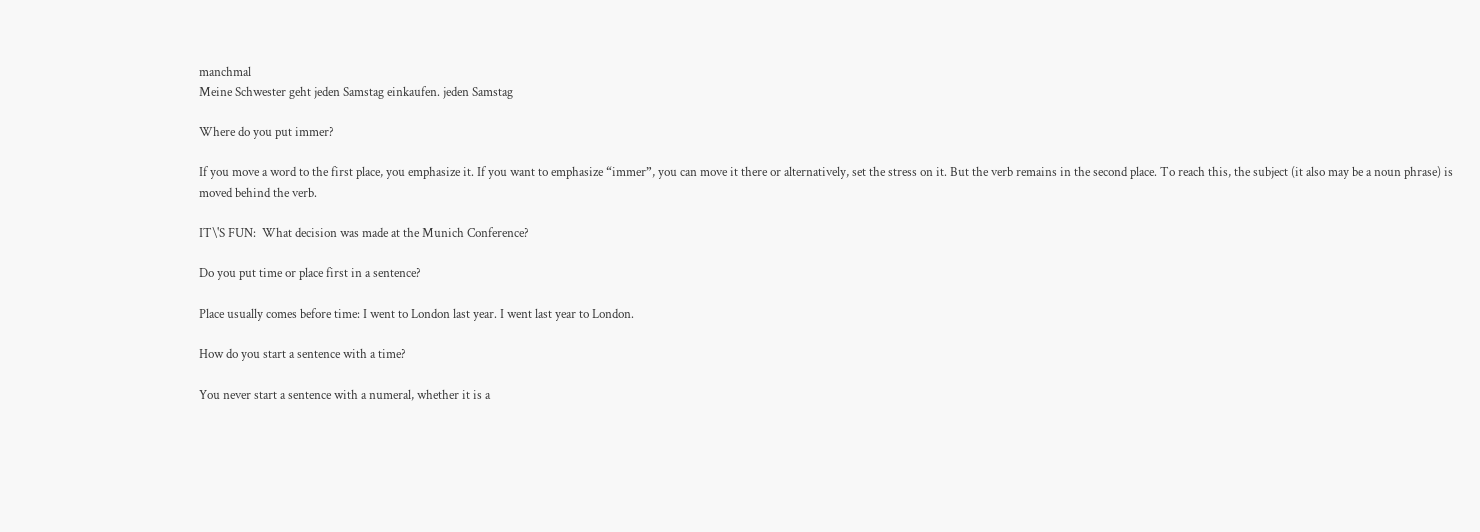manchmal
Meine Schwester geht jeden Samstag einkaufen. jeden Samstag

Where do you put immer?

If you move a word to the first place, you emphasize it. If you want to emphasize “immer”, you can move it there or alternatively, set the stress on it. But the verb remains in the second place. To reach this, the subject (it also may be a noun phrase) is moved behind the verb.

IT\'S FUN:  What decision was made at the Munich Conference?

Do you put time or place first in a sentence?

Place usually comes before time: I went to London last year. I went last year to London.

How do you start a sentence with a time?

You never start a sentence with a numeral, whether it is a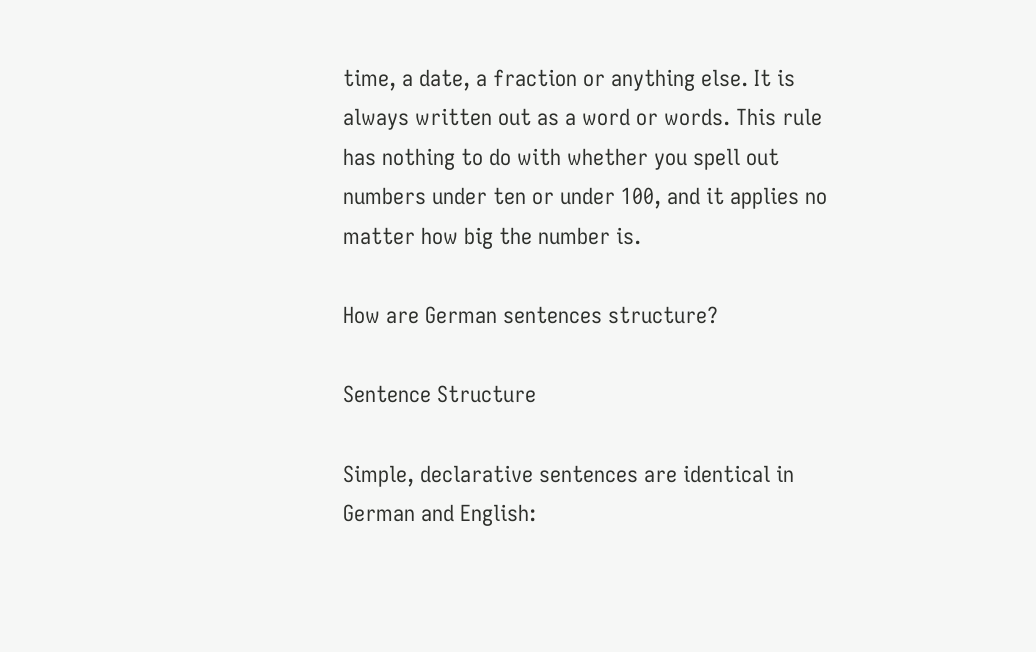time, a date, a fraction or anything else. It is always written out as a word or words. This rule has nothing to do with whether you spell out numbers under ten or under 100, and it applies no matter how big the number is.

How are German sentences structure?

Sentence Structure

Simple, declarative sentences are identical in German and English: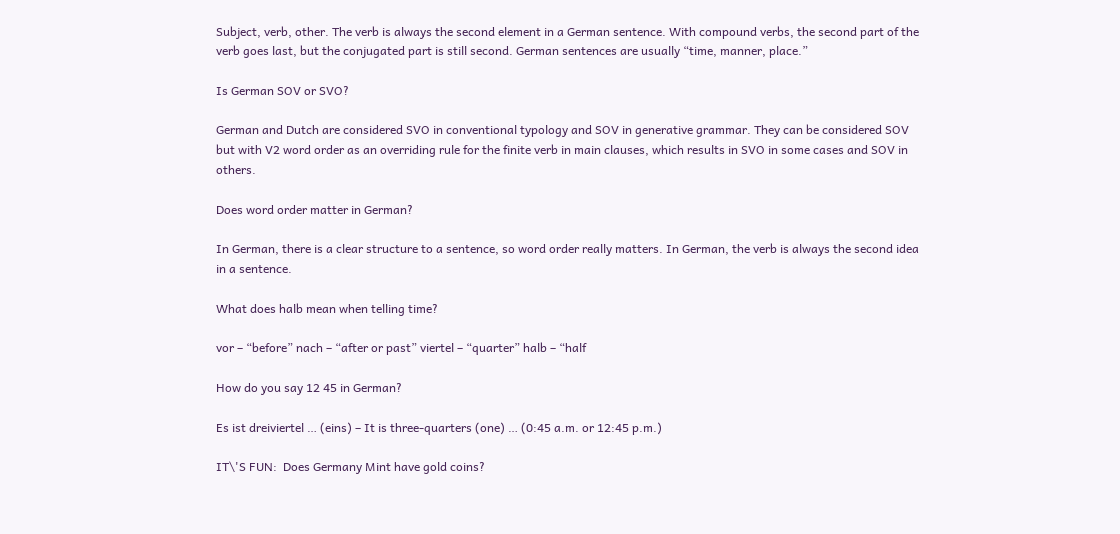Subject, verb, other. The verb is always the second element in a German sentence. With compound verbs, the second part of the verb goes last, but the conjugated part is still second. German sentences are usually “time, manner, place.”

Is German SOV or SVO?

German and Dutch are considered SVO in conventional typology and SOV in generative grammar. They can be considered SOV but with V2 word order as an overriding rule for the finite verb in main clauses, which results in SVO in some cases and SOV in others.

Does word order matter in German?

In German, there is a clear structure to a sentence, so word order really matters. In German, the verb is always the second idea in a sentence.

What does halb mean when telling time?

vor – “before” nach – “after or past” viertel – “quarter” halb – “half

How do you say 12 45 in German?

Es ist dreiviertel … (eins) – It is three-quarters (one) … (0:45 a.m. or 12:45 p.m.)

IT\'S FUN:  Does Germany Mint have gold coins?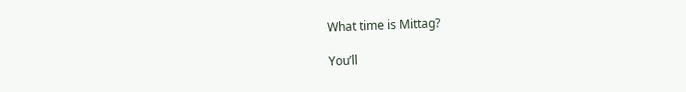What time is Mittag?

You’ll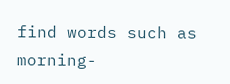find words such as morning-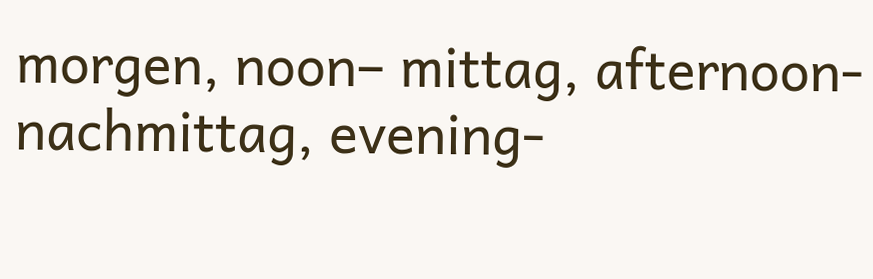morgen, noon– mittag, afternoon- nachmittag, evening-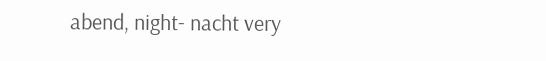abend, night- nacht very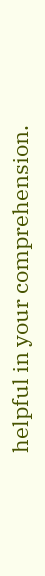helpful in your comprehension.